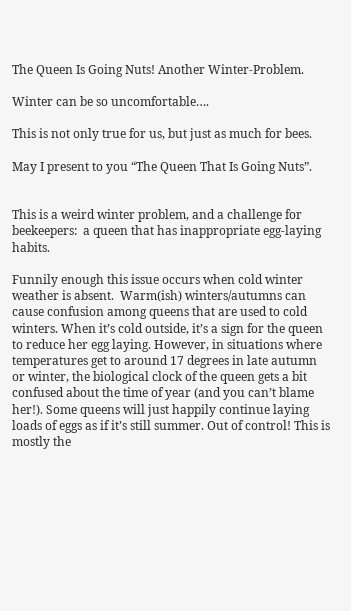The Queen Is Going Nuts! Another Winter-Problem.

Winter can be so uncomfortable….

This is not only true for us, but just as much for bees.

May I present to you “The Queen That Is Going Nuts”.


This is a weird winter problem, and a challenge for beekeepers:  a queen that has inappropriate egg-laying habits.

Funnily enough this issue occurs when cold winter weather is absent.  Warm(ish) winters/autumns can cause confusion among queens that are used to cold winters. When it’s cold outside, it’s a sign for the queen to reduce her egg laying. However, in situations where temperatures get to around 17 degrees in late autumn or winter, the biological clock of the queen gets a bit confused about the time of year (and you can’t blame her!). Some queens will just happily continue laying loads of eggs as if it’s still summer. Out of control! This is mostly the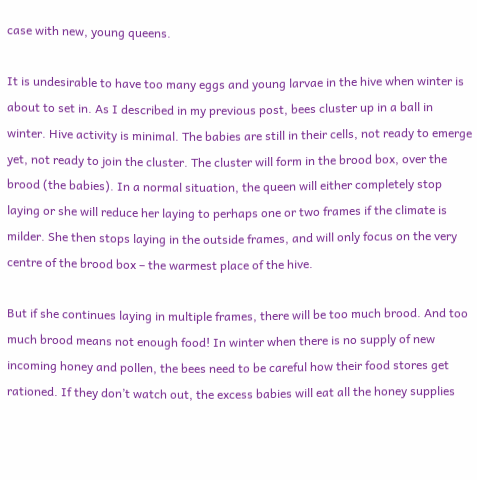case with new, young queens.

It is undesirable to have too many eggs and young larvae in the hive when winter is about to set in. As I described in my previous post, bees cluster up in a ball in winter. Hive activity is minimal. The babies are still in their cells, not ready to emerge yet, not ready to join the cluster. The cluster will form in the brood box, over the brood (the babies). In a normal situation, the queen will either completely stop laying or she will reduce her laying to perhaps one or two frames if the climate is milder. She then stops laying in the outside frames, and will only focus on the very centre of the brood box – the warmest place of the hive.

But if she continues laying in multiple frames, there will be too much brood. And too much brood means not enough food! In winter when there is no supply of new incoming honey and pollen, the bees need to be careful how their food stores get rationed. If they don’t watch out, the excess babies will eat all the honey supplies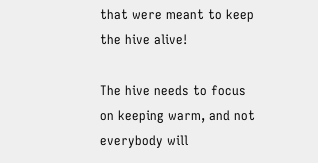that were meant to keep the hive alive!

The hive needs to focus on keeping warm, and not everybody will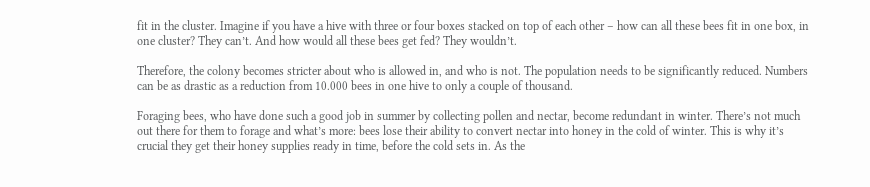fit in the cluster. Imagine if you have a hive with three or four boxes stacked on top of each other – how can all these bees fit in one box, in one cluster? They can’t. And how would all these bees get fed? They wouldn’t.

Therefore, the colony becomes stricter about who is allowed in, and who is not. The population needs to be significantly reduced. Numbers can be as drastic as a reduction from 10.000 bees in one hive to only a couple of thousand.

Foraging bees, who have done such a good job in summer by collecting pollen and nectar, become redundant in winter. There’s not much out there for them to forage and what’s more: bees lose their ability to convert nectar into honey in the cold of winter. This is why it’s crucial they get their honey supplies ready in time, before the cold sets in. As the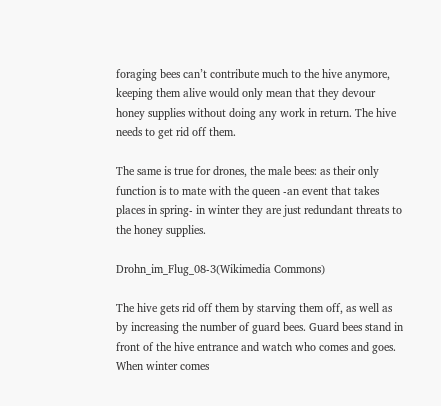foraging bees can’t contribute much to the hive anymore, keeping them alive would only mean that they devour honey supplies without doing any work in return. The hive needs to get rid off them.

The same is true for drones, the male bees: as their only function is to mate with the queen -an event that takes places in spring- in winter they are just redundant threats to the honey supplies.

Drohn_im_Flug_08-3(Wikimedia Commons)

The hive gets rid off them by starving them off, as well as by increasing the number of guard bees. Guard bees stand in front of the hive entrance and watch who comes and goes. When winter comes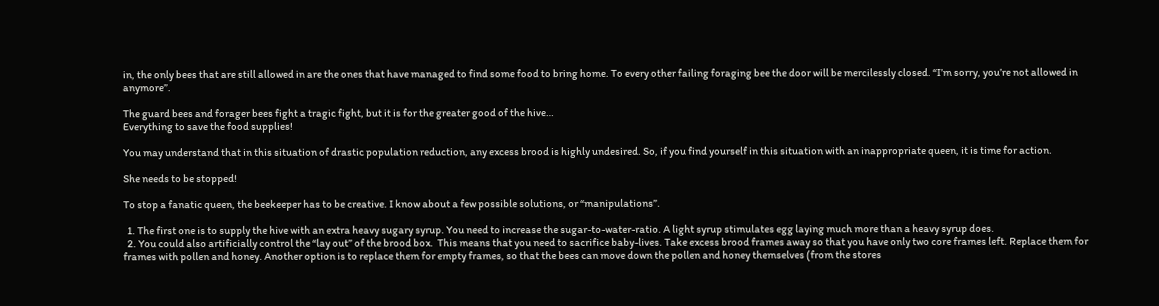in, the only bees that are still allowed in are the ones that have managed to find some food to bring home. To every other failing foraging bee the door will be mercilessly closed. “I’m sorry, you’re not allowed in anymore”.

The guard bees and forager bees fight a tragic fight, but it is for the greater good of the hive…
Everything to save the food supplies!

You may understand that in this situation of drastic population reduction, any excess brood is highly undesired. So, if you find yourself in this situation with an inappropriate queen, it is time for action.

She needs to be stopped!

To stop a fanatic queen, the beekeeper has to be creative. I know about a few possible solutions, or “manipulations”.

  1. The first one is to supply the hive with an extra heavy sugary syrup. You need to increase the sugar-to-water-ratio. A light syrup stimulates egg laying much more than a heavy syrup does.
  2. You could also artificially control the “lay out” of the brood box.  This means that you need to sacrifice baby-lives. Take excess brood frames away so that you have only two core frames left. Replace them for frames with pollen and honey. Another option is to replace them for empty frames, so that the bees can move down the pollen and honey themselves (from the stores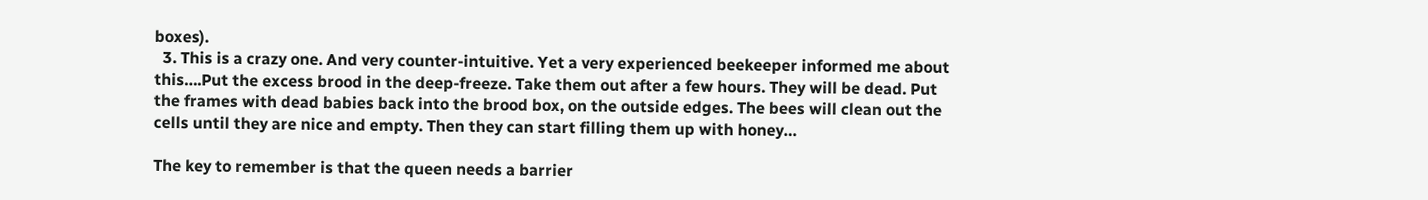boxes).
  3. This is a crazy one. And very counter-intuitive. Yet a very experienced beekeeper informed me about this….Put the excess brood in the deep-freeze. Take them out after a few hours. They will be dead. Put the frames with dead babies back into the brood box, on the outside edges. The bees will clean out the cells until they are nice and empty. Then they can start filling them up with honey…

The key to remember is that the queen needs a barrier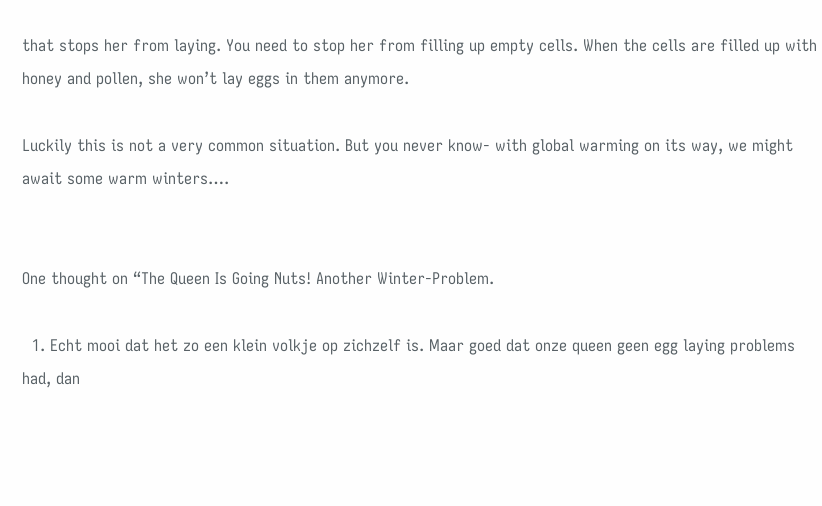that stops her from laying. You need to stop her from filling up empty cells. When the cells are filled up with honey and pollen, she won’t lay eggs in them anymore.

Luckily this is not a very common situation. But you never know- with global warming on its way, we might await some warm winters….


One thought on “The Queen Is Going Nuts! Another Winter-Problem.

  1. Echt mooi dat het zo een klein volkje op zichzelf is. Maar goed dat onze queen geen egg laying problems had, dan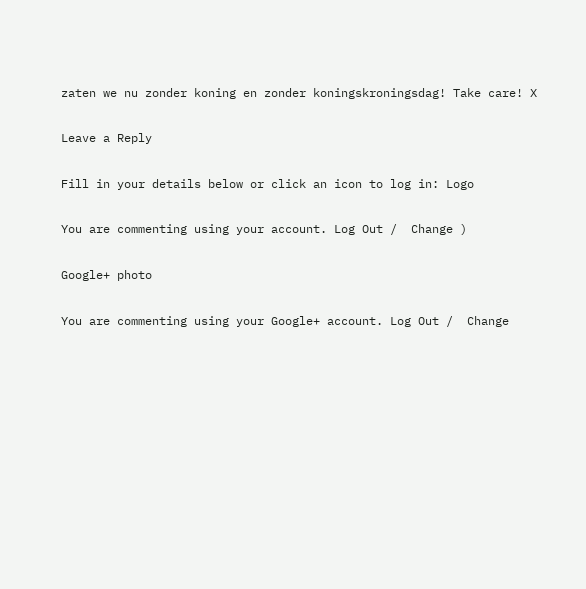zaten we nu zonder koning en zonder koningskroningsdag! Take care! X

Leave a Reply

Fill in your details below or click an icon to log in: Logo

You are commenting using your account. Log Out /  Change )

Google+ photo

You are commenting using your Google+ account. Log Out /  Change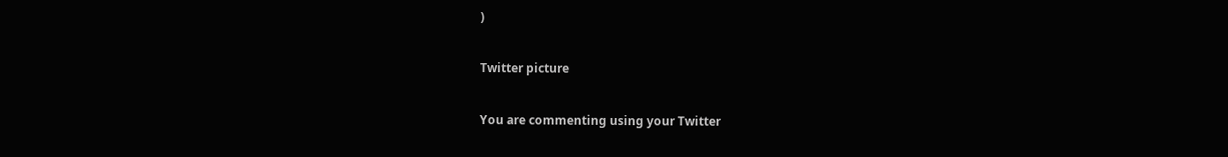)

Twitter picture

You are commenting using your Twitter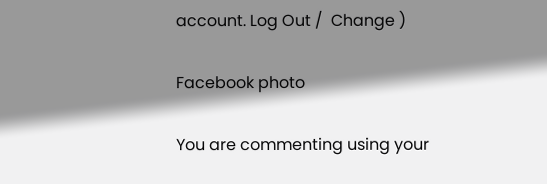account. Log Out /  Change )

Facebook photo

You are commenting using your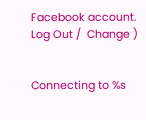Facebook account. Log Out /  Change )


Connecting to %s